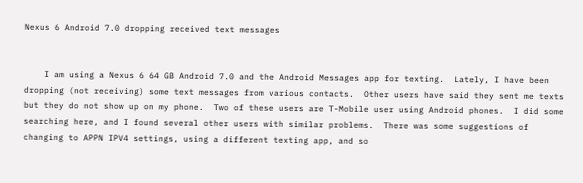Nexus 6 Android 7.0 dropping received text messages


    I am using a Nexus 6 64 GB Android 7.0 and the Android Messages app for texting.  Lately, I have been dropping (not receiving) some text messages from various contacts.  Other users have said they sent me texts but they do not show up on my phone.  Two of these users are T-Mobile user using Android phones.  I did some searching here, and I found several other users with similar problems.  There was some suggestions of changing to APPN IPV4 settings, using a different texting app, and so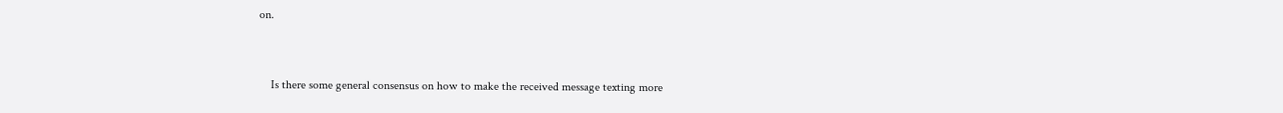on.


    Is there some general consensus on how to make the received message texting more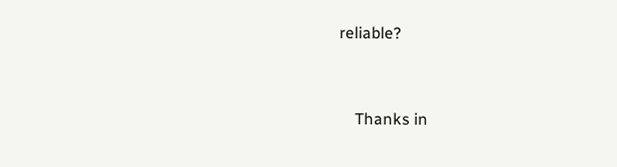reliable?


    Thanks in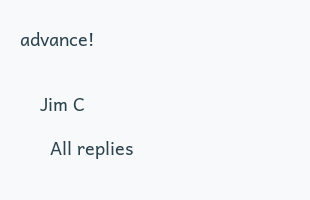advance!


    Jim C

      All replies